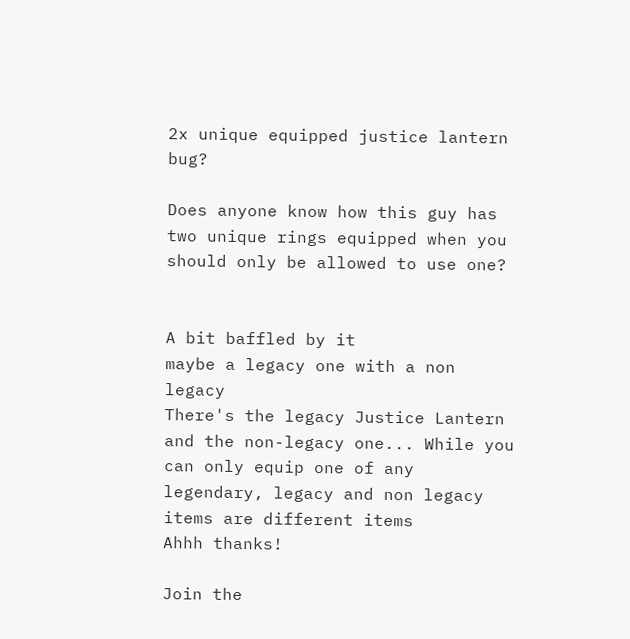2x unique equipped justice lantern bug?

Does anyone know how this guy has two unique rings equipped when you should only be allowed to use one?


A bit baffled by it
maybe a legacy one with a non legacy
There's the legacy Justice Lantern and the non-legacy one... While you can only equip one of any legendary, legacy and non legacy items are different items
Ahhh thanks!

Join the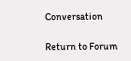Conversation

Return to Forum